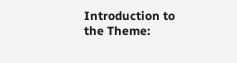Introduction to the Theme: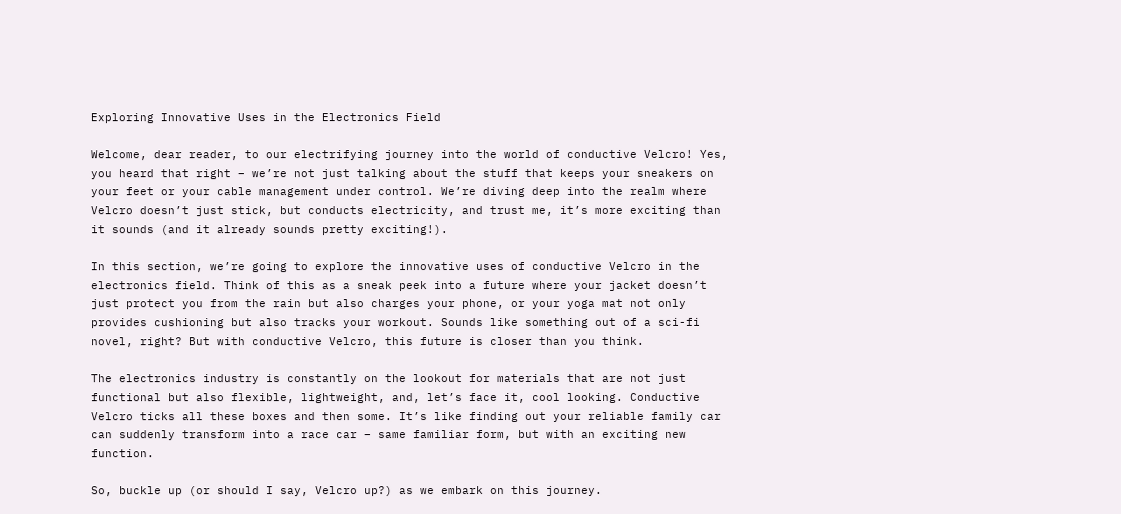Exploring Innovative Uses in the Electronics Field

Welcome, dear reader, to our electrifying journey into the world of conductive Velcro! Yes, you heard that right – we’re not just talking about the stuff that keeps your sneakers on your feet or your cable management under control. We’re diving deep into the realm where Velcro doesn’t just stick, but conducts electricity, and trust me, it’s more exciting than it sounds (and it already sounds pretty exciting!).

In this section, we’re going to explore the innovative uses of conductive Velcro in the electronics field. Think of this as a sneak peek into a future where your jacket doesn’t just protect you from the rain but also charges your phone, or your yoga mat not only provides cushioning but also tracks your workout. Sounds like something out of a sci-fi novel, right? But with conductive Velcro, this future is closer than you think.

The electronics industry is constantly on the lookout for materials that are not just functional but also flexible, lightweight, and, let’s face it, cool looking. Conductive Velcro ticks all these boxes and then some. It’s like finding out your reliable family car can suddenly transform into a race car – same familiar form, but with an exciting new function.

So, buckle up (or should I say, Velcro up?) as we embark on this journey.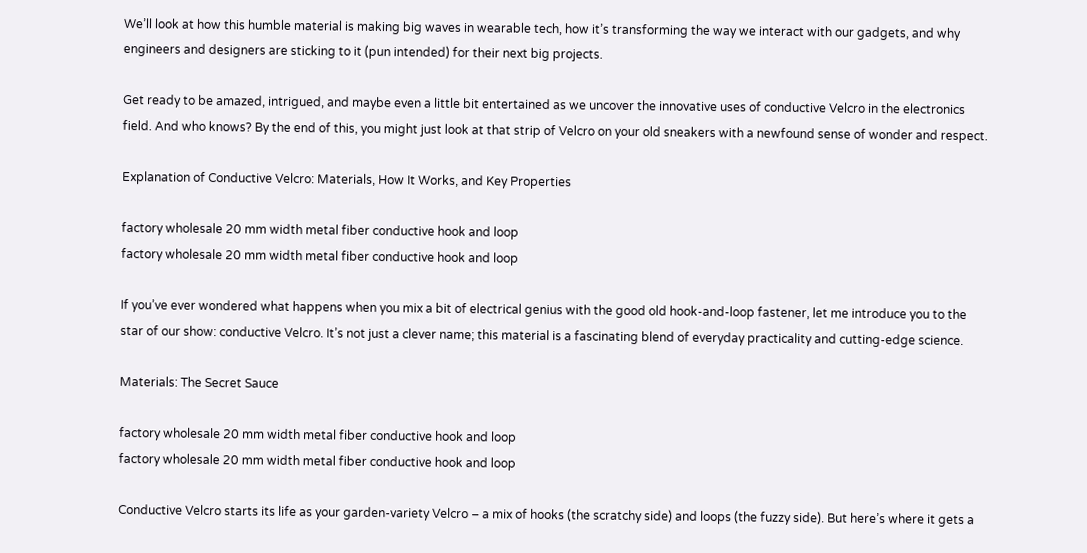We’ll look at how this humble material is making big waves in wearable tech, how it’s transforming the way we interact with our gadgets, and why engineers and designers are sticking to it (pun intended) for their next big projects.

Get ready to be amazed, intrigued, and maybe even a little bit entertained as we uncover the innovative uses of conductive Velcro in the electronics field. And who knows? By the end of this, you might just look at that strip of Velcro on your old sneakers with a newfound sense of wonder and respect.

Explanation of Conductive Velcro: Materials, How It Works, and Key Properties

factory wholesale 20 mm width metal fiber conductive hook and loop
factory wholesale 20 mm width metal fiber conductive hook and loop

If you’ve ever wondered what happens when you mix a bit of electrical genius with the good old hook-and-loop fastener, let me introduce you to the star of our show: conductive Velcro. It’s not just a clever name; this material is a fascinating blend of everyday practicality and cutting-edge science.

Materials: The Secret Sauce

factory wholesale 20 mm width metal fiber conductive hook and loop
factory wholesale 20 mm width metal fiber conductive hook and loop

Conductive Velcro starts its life as your garden-variety Velcro – a mix of hooks (the scratchy side) and loops (the fuzzy side). But here’s where it gets a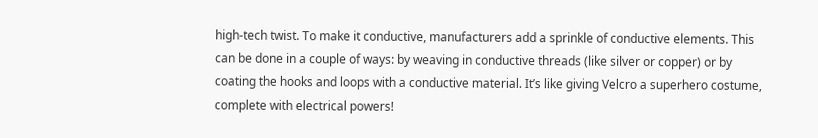high-tech twist. To make it conductive, manufacturers add a sprinkle of conductive elements. This can be done in a couple of ways: by weaving in conductive threads (like silver or copper) or by coating the hooks and loops with a conductive material. It’s like giving Velcro a superhero costume, complete with electrical powers!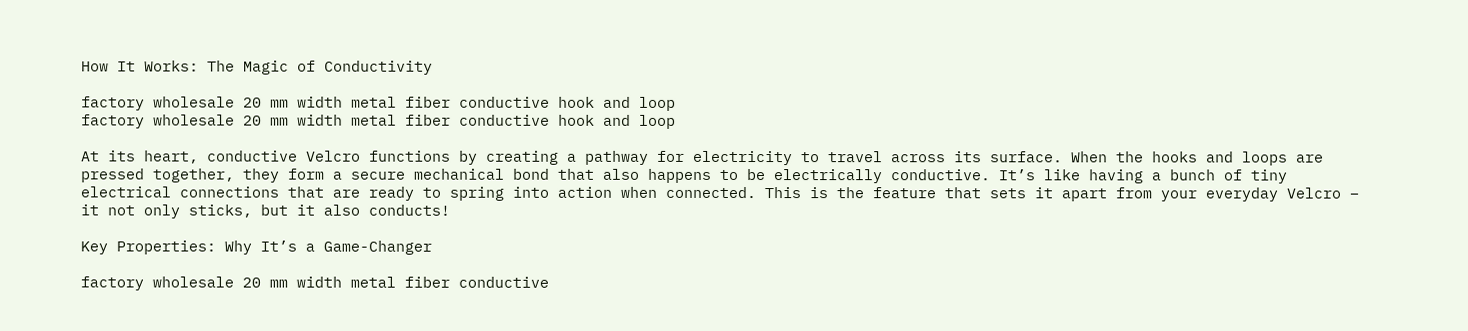How It Works: The Magic of Conductivity

factory wholesale 20 mm width metal fiber conductive hook and loop
factory wholesale 20 mm width metal fiber conductive hook and loop

At its heart, conductive Velcro functions by creating a pathway for electricity to travel across its surface. When the hooks and loops are pressed together, they form a secure mechanical bond that also happens to be electrically conductive. It’s like having a bunch of tiny electrical connections that are ready to spring into action when connected. This is the feature that sets it apart from your everyday Velcro – it not only sticks, but it also conducts!

Key Properties: Why It’s a Game-Changer

factory wholesale 20 mm width metal fiber conductive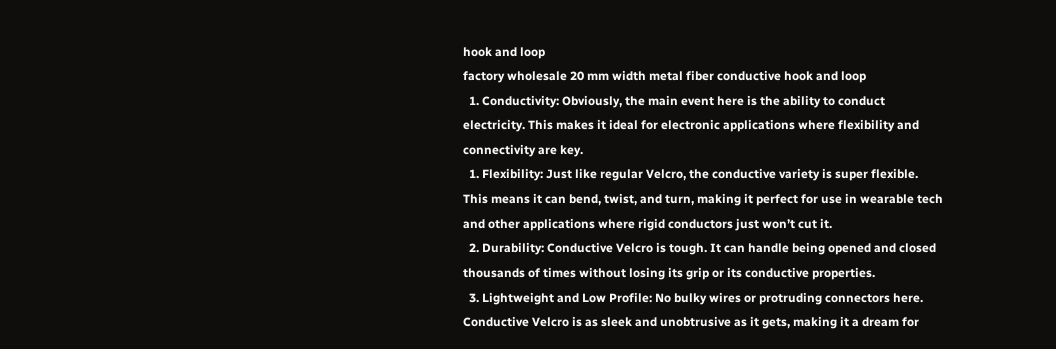hook and loop
factory wholesale 20 mm width metal fiber conductive hook and loop
  1. Conductivity: Obviously, the main event here is the ability to conduct electricity. This makes it ideal for electronic applications where flexibility and connectivity are key.
  1. Flexibility: Just like regular Velcro, the conductive variety is super flexible. This means it can bend, twist, and turn, making it perfect for use in wearable tech and other applications where rigid conductors just won’t cut it.
  2. Durability: Conductive Velcro is tough. It can handle being opened and closed thousands of times without losing its grip or its conductive properties.
  3. Lightweight and Low Profile: No bulky wires or protruding connectors here. Conductive Velcro is as sleek and unobtrusive as it gets, making it a dream for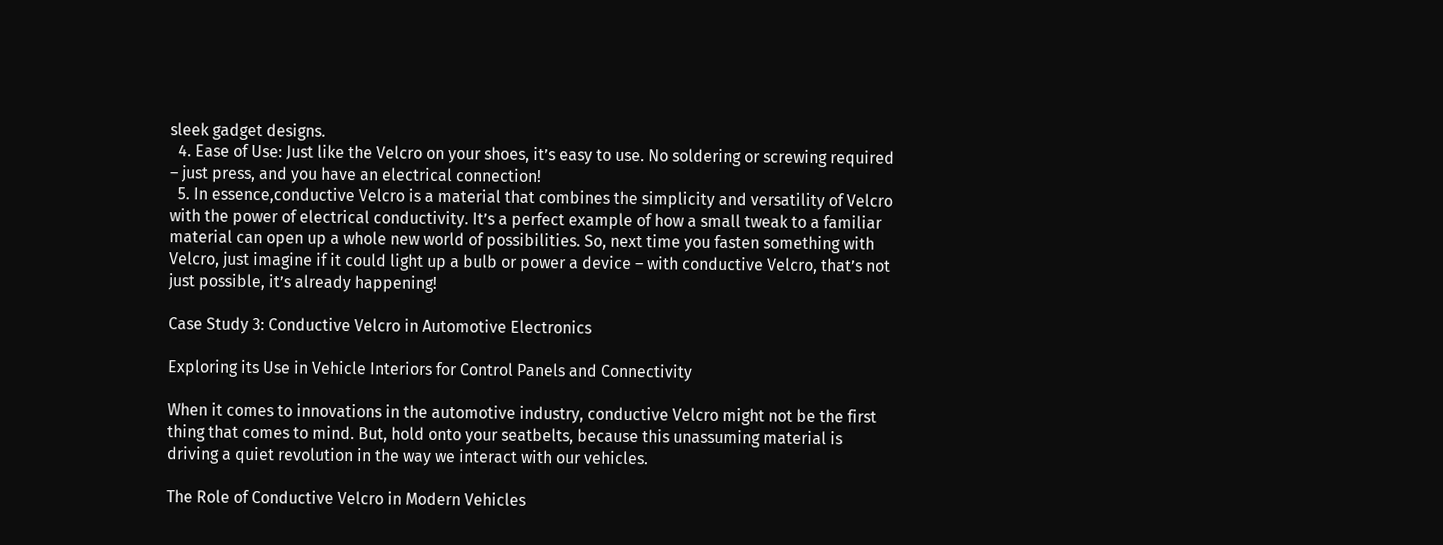sleek gadget designs.
  4. Ease of Use: Just like the Velcro on your shoes, it’s easy to use. No soldering or screwing required – just press, and you have an electrical connection!
  5. In essence,conductive Velcro is a material that combines the simplicity and versatility of Velcro with the power of electrical conductivity. It’s a perfect example of how a small tweak to a familiar material can open up a whole new world of possibilities. So, next time you fasten something with Velcro, just imagine if it could light up a bulb or power a device – with conductive Velcro, that’s not just possible, it’s already happening!

Case Study 3: Conductive Velcro in Automotive Electronics

Exploring its Use in Vehicle Interiors for Control Panels and Connectivity

When it comes to innovations in the automotive industry, conductive Velcro might not be the first thing that comes to mind. But, hold onto your seatbelts, because this unassuming material is driving a quiet revolution in the way we interact with our vehicles.

The Role of Conductive Velcro in Modern Vehicles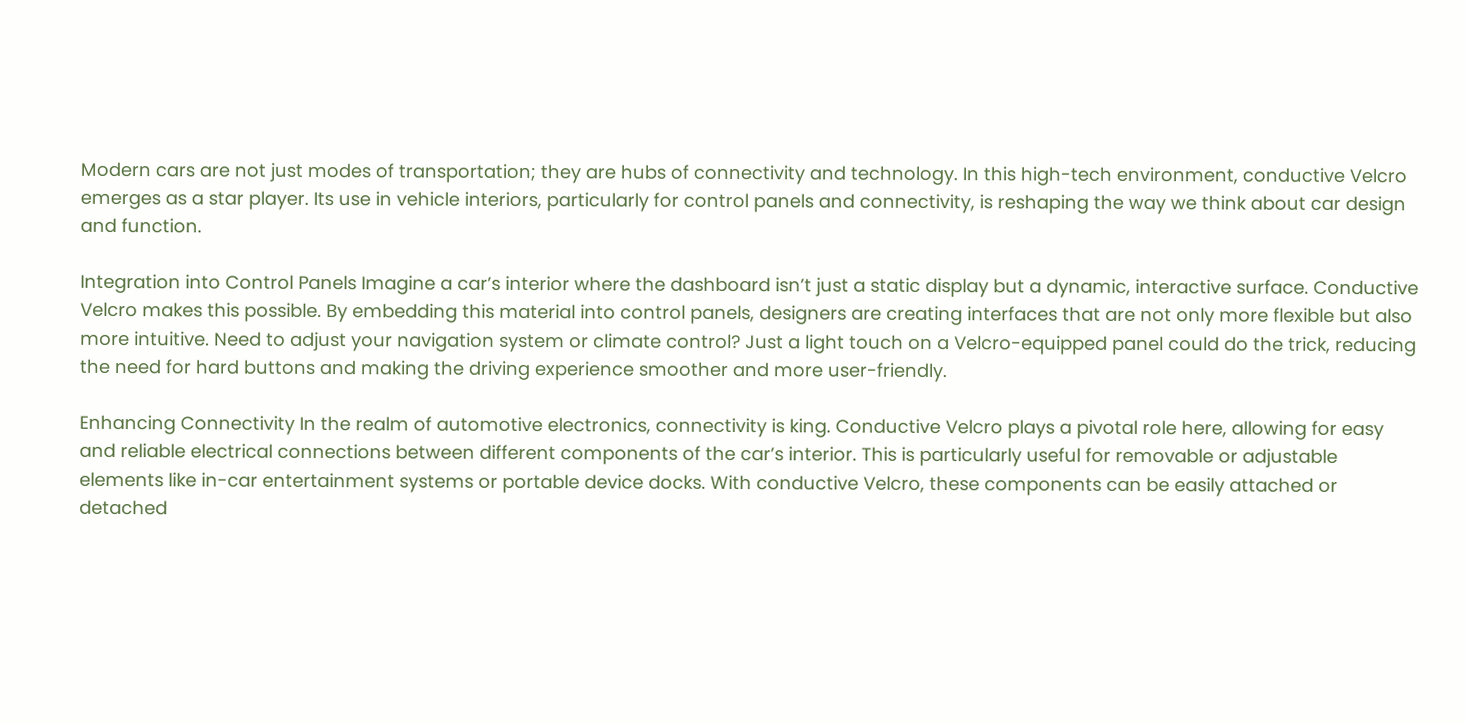Modern cars are not just modes of transportation; they are hubs of connectivity and technology. In this high-tech environment, conductive Velcro emerges as a star player. Its use in vehicle interiors, particularly for control panels and connectivity, is reshaping the way we think about car design and function.

Integration into Control Panels Imagine a car’s interior where the dashboard isn’t just a static display but a dynamic, interactive surface. Conductive Velcro makes this possible. By embedding this material into control panels, designers are creating interfaces that are not only more flexible but also more intuitive. Need to adjust your navigation system or climate control? Just a light touch on a Velcro-equipped panel could do the trick, reducing the need for hard buttons and making the driving experience smoother and more user-friendly.

Enhancing Connectivity In the realm of automotive electronics, connectivity is king. Conductive Velcro plays a pivotal role here, allowing for easy and reliable electrical connections between different components of the car’s interior. This is particularly useful for removable or adjustable elements like in-car entertainment systems or portable device docks. With conductive Velcro, these components can be easily attached or detached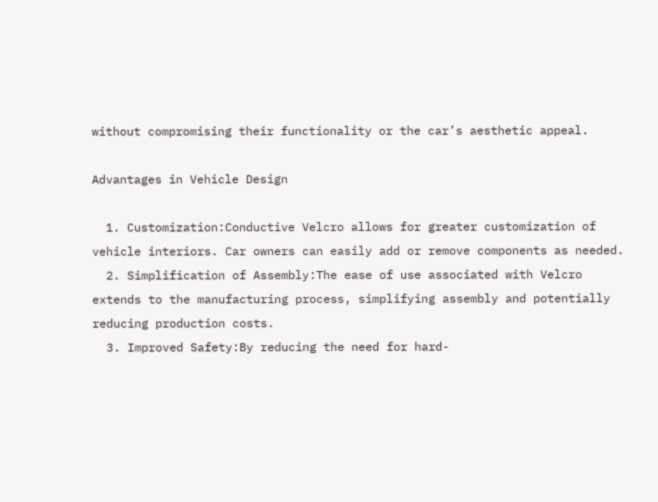without compromising their functionality or the car’s aesthetic appeal.

Advantages in Vehicle Design

  1. Customization:Conductive Velcro allows for greater customization of vehicle interiors. Car owners can easily add or remove components as needed.
  2. Simplification of Assembly:The ease of use associated with Velcro extends to the manufacturing process, simplifying assembly and potentially reducing production costs.
  3. Improved Safety:By reducing the need for hard-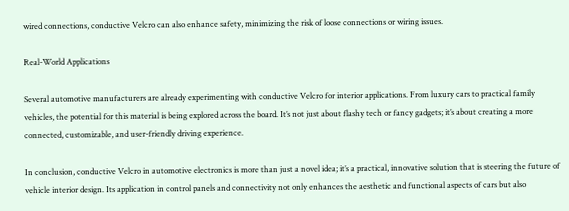wired connections, conductive Velcro can also enhance safety, minimizing the risk of loose connections or wiring issues.

Real-World Applications

Several automotive manufacturers are already experimenting with conductive Velcro for interior applications. From luxury cars to practical family vehicles, the potential for this material is being explored across the board. It’s not just about flashy tech or fancy gadgets; it’s about creating a more connected, customizable, and user-friendly driving experience.

In conclusion, conductive Velcro in automotive electronics is more than just a novel idea; it’s a practical, innovative solution that is steering the future of vehicle interior design. Its application in control panels and connectivity not only enhances the aesthetic and functional aspects of cars but also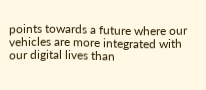points towards a future where our vehicles are more integrated with our digital lives than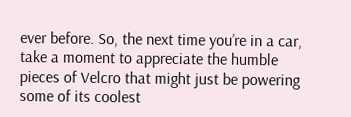ever before. So, the next time you’re in a car, take a moment to appreciate the humble pieces of Velcro that might just be powering some of its coolest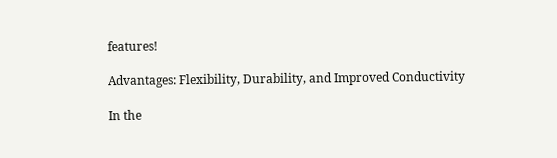features!

Advantages: Flexibility, Durability, and Improved Conductivity

In the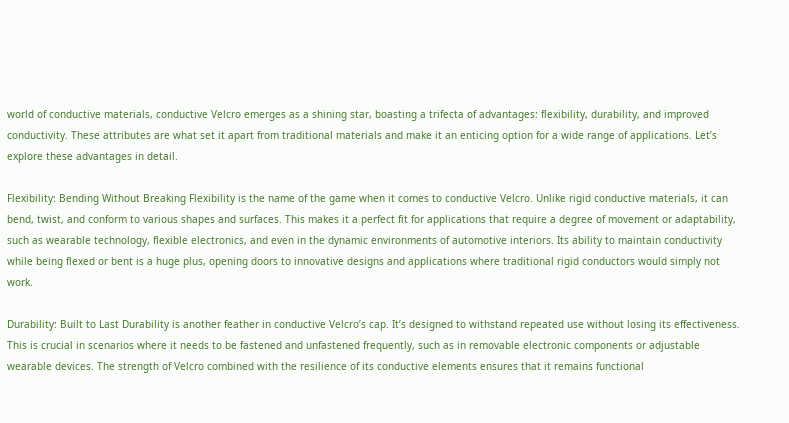world of conductive materials, conductive Velcro emerges as a shining star, boasting a trifecta of advantages: flexibility, durability, and improved conductivity. These attributes are what set it apart from traditional materials and make it an enticing option for a wide range of applications. Let’s explore these advantages in detail.

Flexibility: Bending Without Breaking Flexibility is the name of the game when it comes to conductive Velcro. Unlike rigid conductive materials, it can bend, twist, and conform to various shapes and surfaces. This makes it a perfect fit for applications that require a degree of movement or adaptability, such as wearable technology, flexible electronics, and even in the dynamic environments of automotive interiors. Its ability to maintain conductivity while being flexed or bent is a huge plus, opening doors to innovative designs and applications where traditional rigid conductors would simply not work.

Durability: Built to Last Durability is another feather in conductive Velcro’s cap. It’s designed to withstand repeated use without losing its effectiveness. This is crucial in scenarios where it needs to be fastened and unfastened frequently, such as in removable electronic components or adjustable wearable devices. The strength of Velcro combined with the resilience of its conductive elements ensures that it remains functional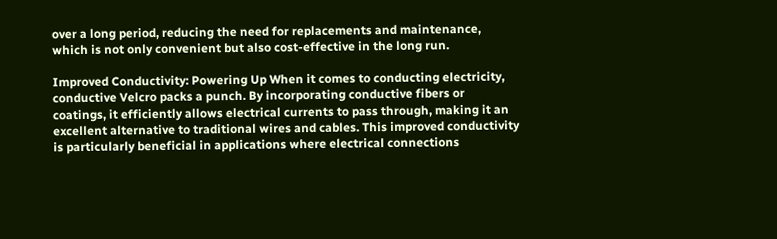over a long period, reducing the need for replacements and maintenance, which is not only convenient but also cost-effective in the long run.

Improved Conductivity: Powering Up When it comes to conducting electricity, conductive Velcro packs a punch. By incorporating conductive fibers or coatings, it efficiently allows electrical currents to pass through, making it an excellent alternative to traditional wires and cables. This improved conductivity is particularly beneficial in applications where electrical connections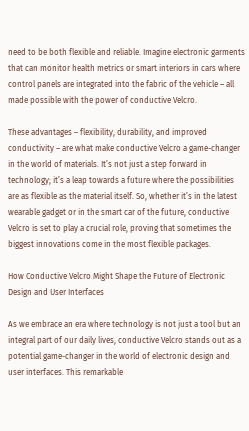need to be both flexible and reliable. Imagine electronic garments that can monitor health metrics or smart interiors in cars where control panels are integrated into the fabric of the vehicle – all made possible with the power of conductive Velcro.

These advantages – flexibility, durability, and improved conductivity – are what make conductive Velcro a game-changer in the world of materials. It’s not just a step forward in technology; it’s a leap towards a future where the possibilities are as flexible as the material itself. So, whether it’s in the latest wearable gadget or in the smart car of the future, conductive Velcro is set to play a crucial role, proving that sometimes the biggest innovations come in the most flexible packages.

How Conductive Velcro Might Shape the Future of Electronic Design and User Interfaces

As we embrace an era where technology is not just a tool but an integral part of our daily lives, conductive Velcro stands out as a potential game-changer in the world of electronic design and user interfaces. This remarkable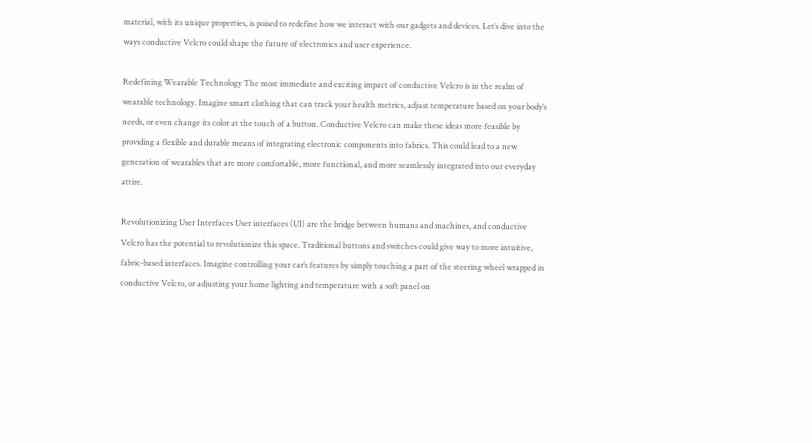material, with its unique properties, is poised to redefine how we interact with our gadgets and devices. Let’s dive into the ways conductive Velcro could shape the future of electronics and user experience.

Redefining Wearable Technology The most immediate and exciting impact of conductive Velcro is in the realm of wearable technology. Imagine smart clothing that can track your health metrics, adjust temperature based on your body’s needs, or even change its color at the touch of a button. Conductive Velcro can make these ideas more feasible by providing a flexible and durable means of integrating electronic components into fabrics. This could lead to a new generation of wearables that are more comfortable, more functional, and more seamlessly integrated into our everyday attire.

Revolutionizing User Interfaces User interfaces (UI) are the bridge between humans and machines, and conductive Velcro has the potential to revolutionize this space. Traditional buttons and switches could give way to more intuitive, fabric-based interfaces. Imagine controlling your car’s features by simply touching a part of the steering wheel wrapped in conductive Velcro, or adjusting your home lighting and temperature with a soft panel on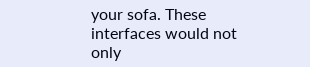your sofa. These interfaces would not only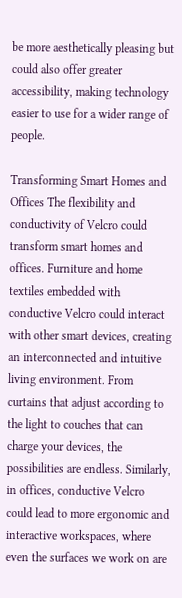be more aesthetically pleasing but could also offer greater accessibility, making technology easier to use for a wider range of people.

Transforming Smart Homes and Offices The flexibility and conductivity of Velcro could transform smart homes and offices. Furniture and home textiles embedded with conductive Velcro could interact with other smart devices, creating an interconnected and intuitive living environment. From curtains that adjust according to the light to couches that can charge your devices, the possibilities are endless. Similarly, in offices, conductive Velcro could lead to more ergonomic and interactive workspaces, where even the surfaces we work on are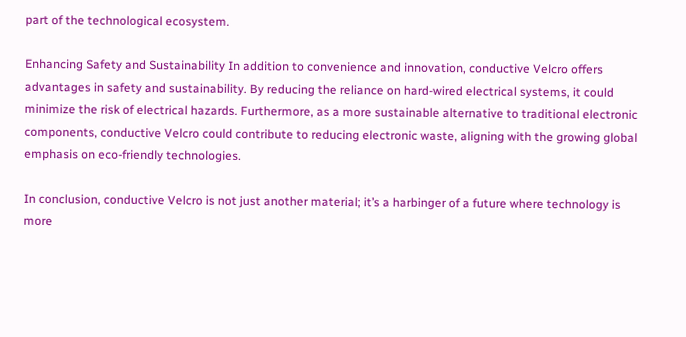part of the technological ecosystem.

Enhancing Safety and Sustainability In addition to convenience and innovation, conductive Velcro offers advantages in safety and sustainability. By reducing the reliance on hard-wired electrical systems, it could minimize the risk of electrical hazards. Furthermore, as a more sustainable alternative to traditional electronic components, conductive Velcro could contribute to reducing electronic waste, aligning with the growing global emphasis on eco-friendly technologies.

In conclusion, conductive Velcro is not just another material; it’s a harbinger of a future where technology is more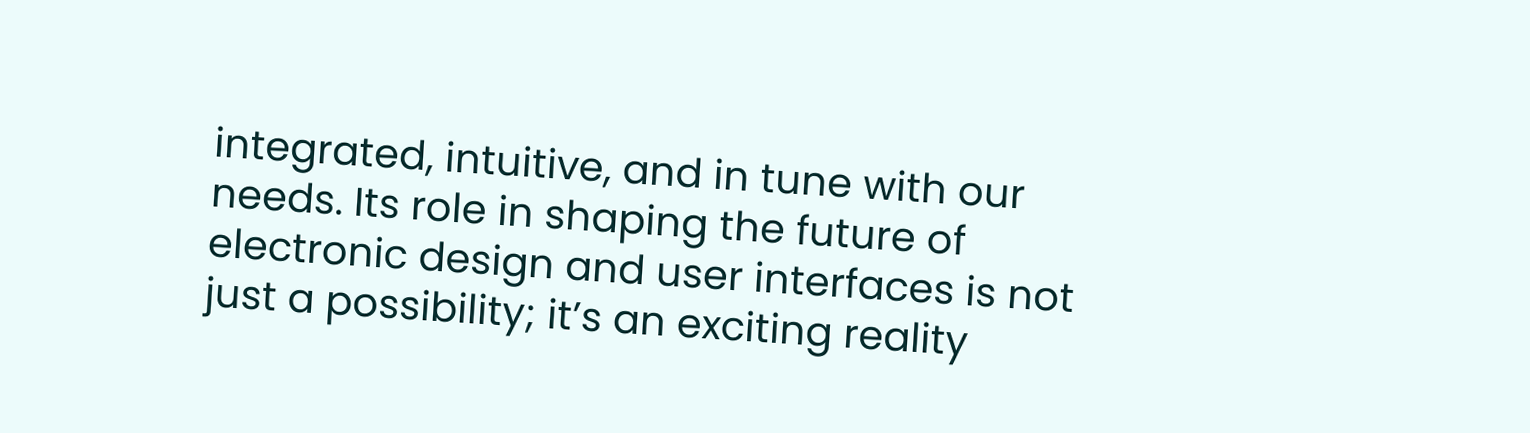integrated, intuitive, and in tune with our needs. Its role in shaping the future of electronic design and user interfaces is not just a possibility; it’s an exciting reality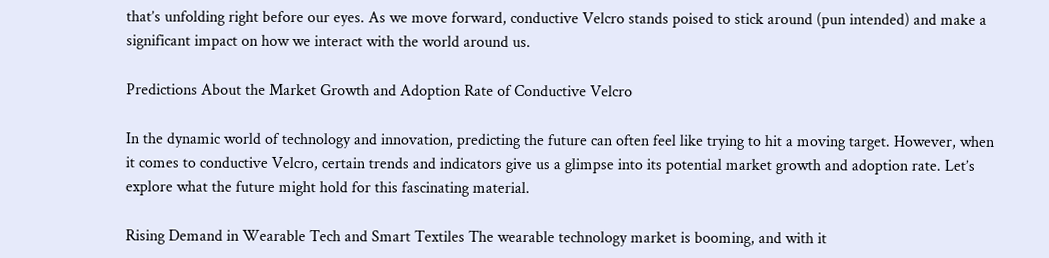that’s unfolding right before our eyes. As we move forward, conductive Velcro stands poised to stick around (pun intended) and make a significant impact on how we interact with the world around us.

Predictions About the Market Growth and Adoption Rate of Conductive Velcro

In the dynamic world of technology and innovation, predicting the future can often feel like trying to hit a moving target. However, when it comes to conductive Velcro, certain trends and indicators give us a glimpse into its potential market growth and adoption rate. Let’s explore what the future might hold for this fascinating material.

Rising Demand in Wearable Tech and Smart Textiles The wearable technology market is booming, and with it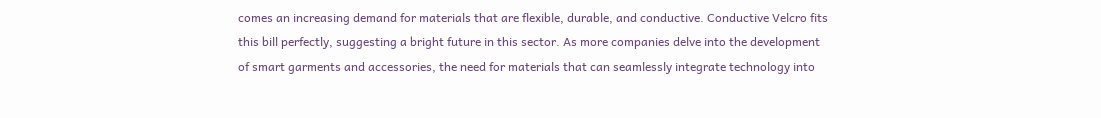comes an increasing demand for materials that are flexible, durable, and conductive. Conductive Velcro fits this bill perfectly, suggesting a bright future in this sector. As more companies delve into the development of smart garments and accessories, the need for materials that can seamlessly integrate technology into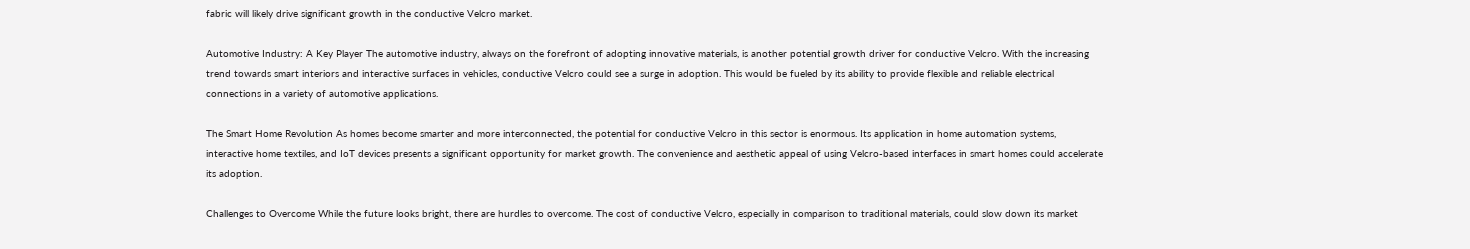fabric will likely drive significant growth in the conductive Velcro market.

Automotive Industry: A Key Player The automotive industry, always on the forefront of adopting innovative materials, is another potential growth driver for conductive Velcro. With the increasing trend towards smart interiors and interactive surfaces in vehicles, conductive Velcro could see a surge in adoption. This would be fueled by its ability to provide flexible and reliable electrical connections in a variety of automotive applications.

The Smart Home Revolution As homes become smarter and more interconnected, the potential for conductive Velcro in this sector is enormous. Its application in home automation systems, interactive home textiles, and IoT devices presents a significant opportunity for market growth. The convenience and aesthetic appeal of using Velcro-based interfaces in smart homes could accelerate its adoption.

Challenges to Overcome While the future looks bright, there are hurdles to overcome. The cost of conductive Velcro, especially in comparison to traditional materials, could slow down its market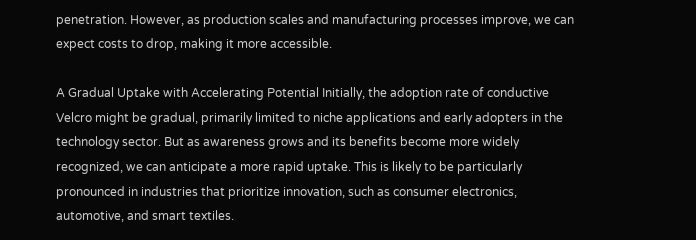penetration. However, as production scales and manufacturing processes improve, we can expect costs to drop, making it more accessible.

A Gradual Uptake with Accelerating Potential Initially, the adoption rate of conductive Velcro might be gradual, primarily limited to niche applications and early adopters in the technology sector. But as awareness grows and its benefits become more widely recognized, we can anticipate a more rapid uptake. This is likely to be particularly pronounced in industries that prioritize innovation, such as consumer electronics, automotive, and smart textiles.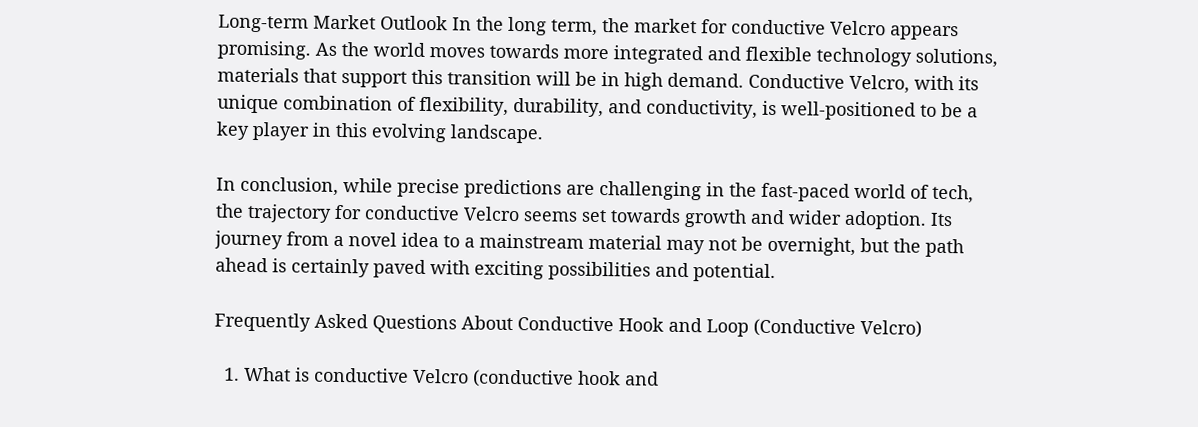Long-term Market Outlook In the long term, the market for conductive Velcro appears promising. As the world moves towards more integrated and flexible technology solutions, materials that support this transition will be in high demand. Conductive Velcro, with its unique combination of flexibility, durability, and conductivity, is well-positioned to be a key player in this evolving landscape.

In conclusion, while precise predictions are challenging in the fast-paced world of tech, the trajectory for conductive Velcro seems set towards growth and wider adoption. Its journey from a novel idea to a mainstream material may not be overnight, but the path ahead is certainly paved with exciting possibilities and potential.

Frequently Asked Questions About Conductive Hook and Loop (Conductive Velcro)

  1. What is conductive Velcro (conductive hook and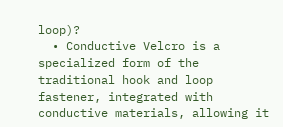loop)?
  • Conductive Velcro is a specialized form of the traditional hook and loop fastener, integrated with conductive materials, allowing it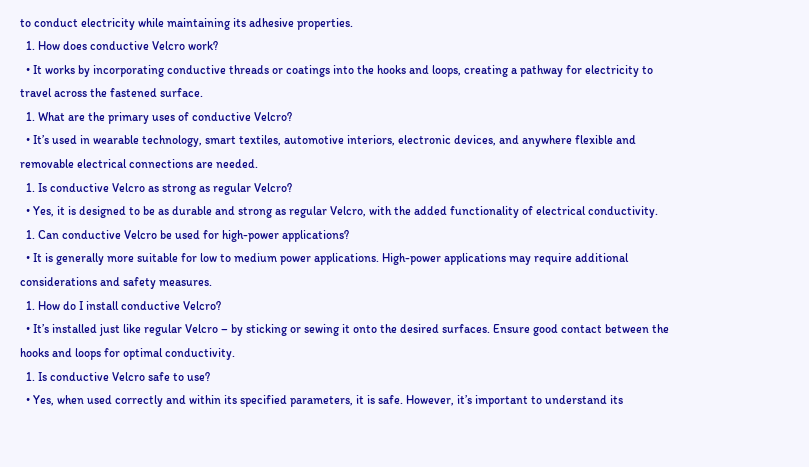to conduct electricity while maintaining its adhesive properties.
  1. How does conductive Velcro work?
  • It works by incorporating conductive threads or coatings into the hooks and loops, creating a pathway for electricity to travel across the fastened surface.
  1. What are the primary uses of conductive Velcro?
  • It’s used in wearable technology, smart textiles, automotive interiors, electronic devices, and anywhere flexible and removable electrical connections are needed.
  1. Is conductive Velcro as strong as regular Velcro?
  • Yes, it is designed to be as durable and strong as regular Velcro, with the added functionality of electrical conductivity.
  1. Can conductive Velcro be used for high-power applications?
  • It is generally more suitable for low to medium power applications. High-power applications may require additional considerations and safety measures.
  1. How do I install conductive Velcro?
  • It’s installed just like regular Velcro – by sticking or sewing it onto the desired surfaces. Ensure good contact between the hooks and loops for optimal conductivity.
  1. Is conductive Velcro safe to use?
  • Yes, when used correctly and within its specified parameters, it is safe. However, it’s important to understand its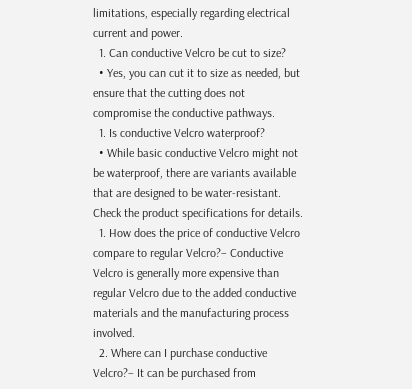limitations, especially regarding electrical current and power.
  1. Can conductive Velcro be cut to size?
  • Yes, you can cut it to size as needed, but ensure that the cutting does not compromise the conductive pathways.
  1. Is conductive Velcro waterproof?
  • While basic conductive Velcro might not be waterproof, there are variants available that are designed to be water-resistant. Check the product specifications for details.
  1. How does the price of conductive Velcro compare to regular Velcro?– Conductive Velcro is generally more expensive than regular Velcro due to the added conductive materials and the manufacturing process involved.
  2. Where can I purchase conductive Velcro?– It can be purchased from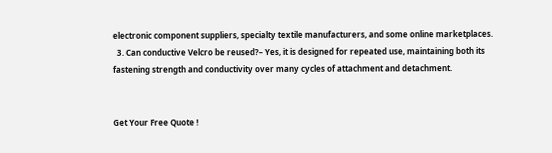electronic component suppliers, specialty textile manufacturers, and some online marketplaces.
  3. Can conductive Velcro be reused?– Yes, it is designed for repeated use, maintaining both its fastening strength and conductivity over many cycles of attachment and detachment.


Get Your Free Quote !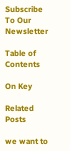Subscribe To Our Newsletter

Table of Contents

On Key

Related Posts

we want to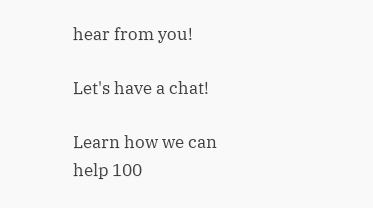hear from you!

Let's have a chat!

Learn how we can help 100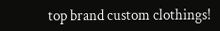top brand custom clothings!